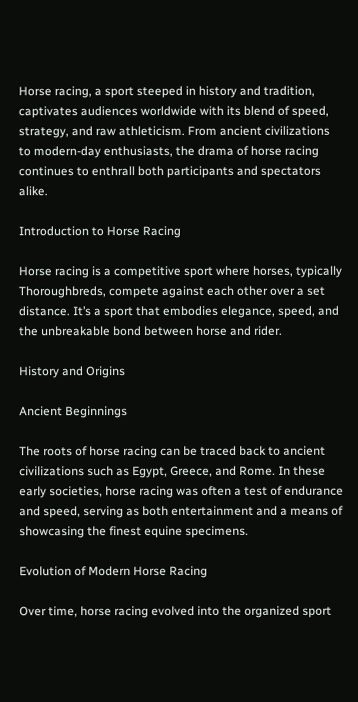Horse racing, a sport steeped in history and tradition, captivates audiences worldwide with its blend of speed, strategy, and raw athleticism. From ancient civilizations to modern-day enthusiasts, the drama of horse racing continues to enthrall both participants and spectators alike.

Introduction to Horse Racing

Horse racing is a competitive sport where horses, typically Thoroughbreds, compete against each other over a set distance. It’s a sport that embodies elegance, speed, and the unbreakable bond between horse and rider.

History and Origins

Ancient Beginnings

The roots of horse racing can be traced back to ancient civilizations such as Egypt, Greece, and Rome. In these early societies, horse racing was often a test of endurance and speed, serving as both entertainment and a means of showcasing the finest equine specimens.

Evolution of Modern Horse Racing

Over time, horse racing evolved into the organized sport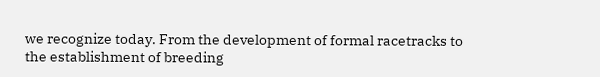we recognize today. From the development of formal racetracks to the establishment of breeding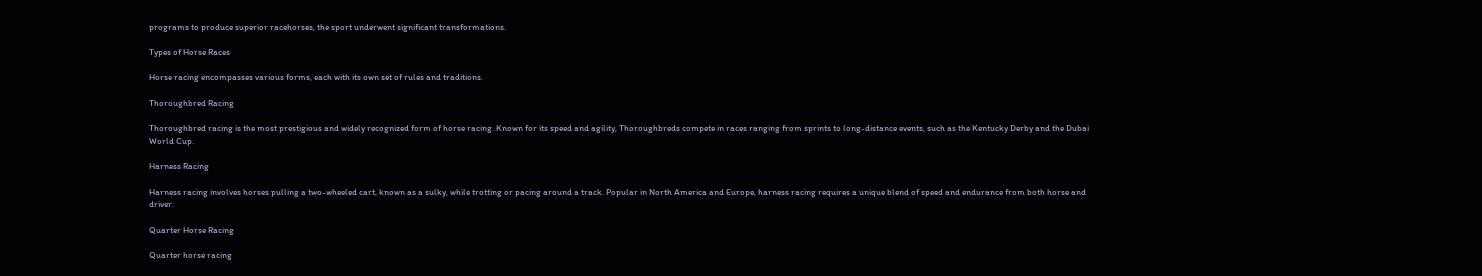programs to produce superior racehorses, the sport underwent significant transformations.

Types of Horse Races

Horse racing encompasses various forms, each with its own set of rules and traditions.

Thoroughbred Racing

Thoroughbred racing is the most prestigious and widely recognized form of horse racing. Known for its speed and agility, Thoroughbreds compete in races ranging from sprints to long-distance events, such as the Kentucky Derby and the Dubai World Cup.

Harness Racing

Harness racing involves horses pulling a two-wheeled cart, known as a sulky, while trotting or pacing around a track. Popular in North America and Europe, harness racing requires a unique blend of speed and endurance from both horse and driver.

Quarter Horse Racing

Quarter horse racing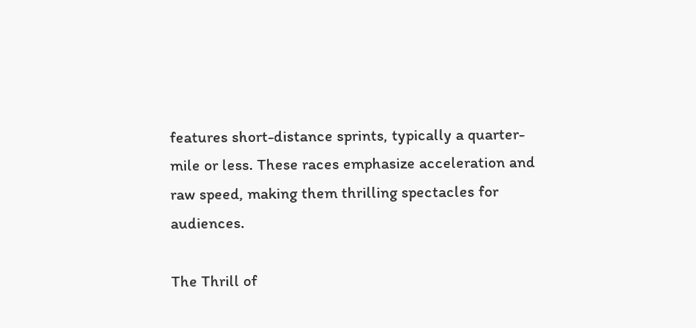features short-distance sprints, typically a quarter-mile or less. These races emphasize acceleration and raw speed, making them thrilling spectacles for audiences.

The Thrill of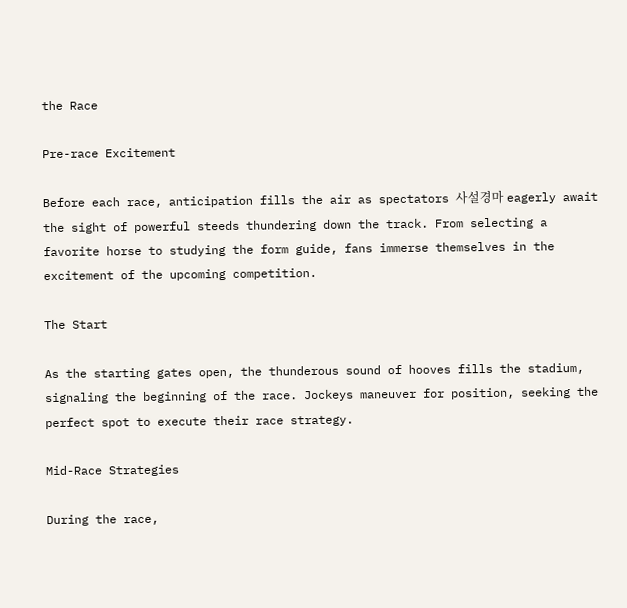the Race

Pre-race Excitement

Before each race, anticipation fills the air as spectators 사설경마 eagerly await the sight of powerful steeds thundering down the track. From selecting a favorite horse to studying the form guide, fans immerse themselves in the excitement of the upcoming competition.

The Start

As the starting gates open, the thunderous sound of hooves fills the stadium, signaling the beginning of the race. Jockeys maneuver for position, seeking the perfect spot to execute their race strategy.

Mid-Race Strategies

During the race,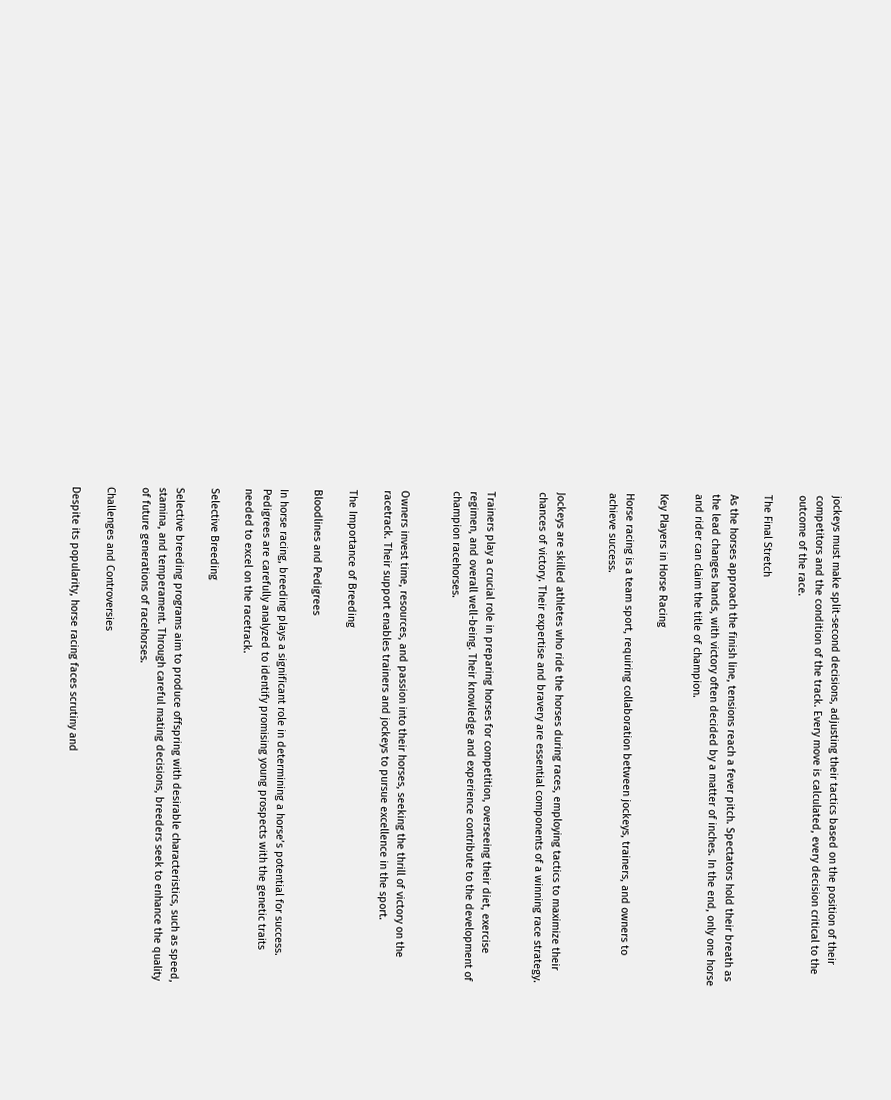jockeys must make split-second decisions, adjusting their tactics based on the position of their competitors and the condition of the track. Every move is calculated, every decision critical to the outcome of the race.

The Final Stretch

As the horses approach the finish line, tensions reach a fever pitch. Spectators hold their breath as the lead changes hands, with victory often decided by a matter of inches. In the end, only one horse and rider can claim the title of champion.

Key Players in Horse Racing

Horse racing is a team sport, requiring collaboration between jockeys, trainers, and owners to achieve success.


Jockeys are skilled athletes who ride the horses during races, employing tactics to maximize their chances of victory. Their expertise and bravery are essential components of a winning race strategy.


Trainers play a crucial role in preparing horses for competition, overseeing their diet, exercise regimen, and overall well-being. Their knowledge and experience contribute to the development of champion racehorses.


Owners invest time, resources, and passion into their horses, seeking the thrill of victory on the racetrack. Their support enables trainers and jockeys to pursue excellence in the sport.

The Importance of Breeding

Bloodlines and Pedigrees

In horse racing, breeding plays a significant role in determining a horse’s potential for success. Pedigrees are carefully analyzed to identify promising young prospects with the genetic traits needed to excel on the racetrack.

Selective Breeding

Selective breeding programs aim to produce offspring with desirable characteristics, such as speed, stamina, and temperament. Through careful mating decisions, breeders seek to enhance the quality of future generations of racehorses.

Challenges and Controversies

Despite its popularity, horse racing faces scrutiny and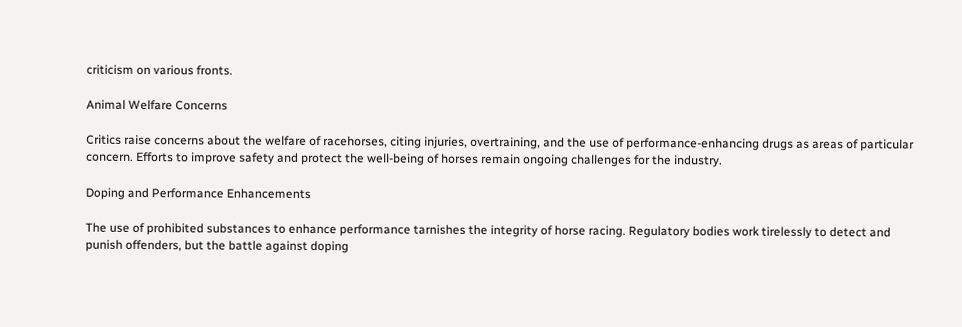criticism on various fronts.

Animal Welfare Concerns

Critics raise concerns about the welfare of racehorses, citing injuries, overtraining, and the use of performance-enhancing drugs as areas of particular concern. Efforts to improve safety and protect the well-being of horses remain ongoing challenges for the industry.

Doping and Performance Enhancements

The use of prohibited substances to enhance performance tarnishes the integrity of horse racing. Regulatory bodies work tirelessly to detect and punish offenders, but the battle against doping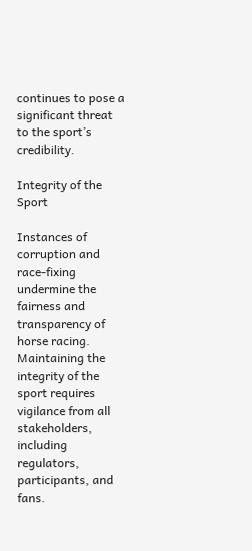continues to pose a significant threat to the sport’s credibility.

Integrity of the Sport

Instances of corruption and race-fixing undermine the fairness and transparency of horse racing. Maintaining the integrity of the sport requires vigilance from all stakeholders, including regulators, participants, and fans.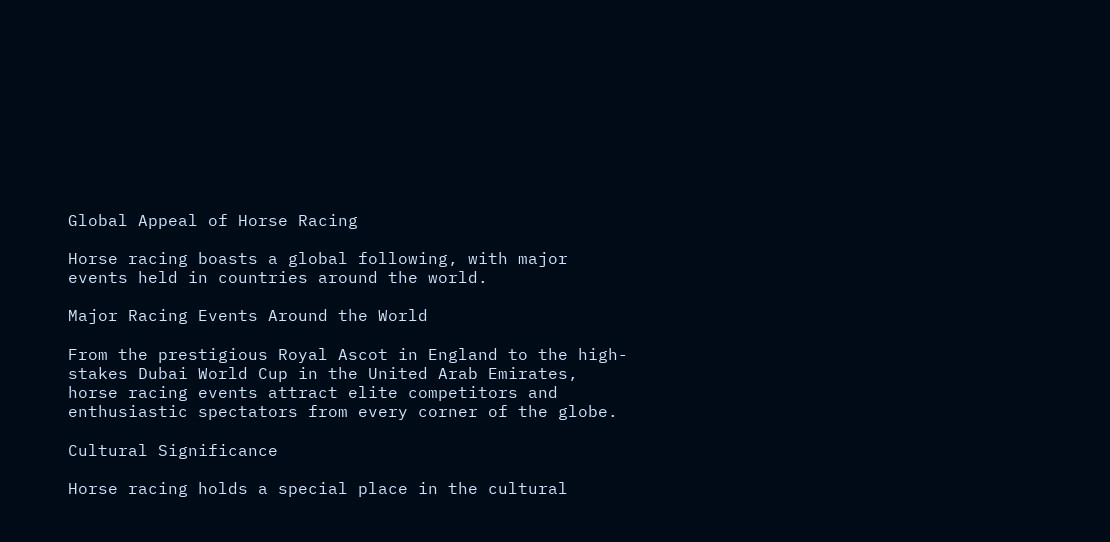Global Appeal of Horse Racing

Horse racing boasts a global following, with major events held in countries around the world.

Major Racing Events Around the World

From the prestigious Royal Ascot in England to the high-stakes Dubai World Cup in the United Arab Emirates, horse racing events attract elite competitors and enthusiastic spectators from every corner of the globe.

Cultural Significance

Horse racing holds a special place in the cultural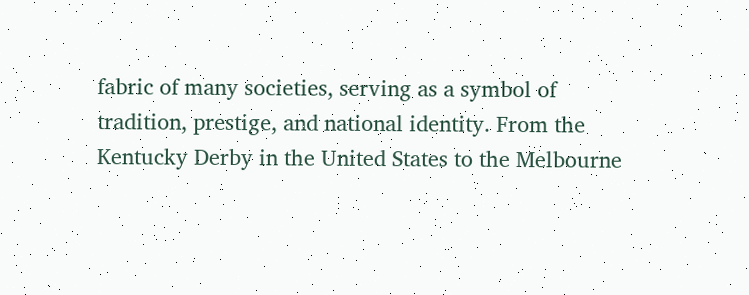fabric of many societies, serving as a symbol of tradition, prestige, and national identity. From the Kentucky Derby in the United States to the Melbourne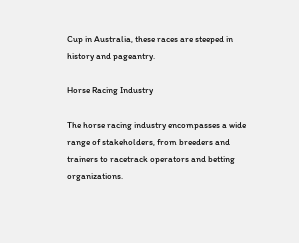Cup in Australia, these races are steeped in history and pageantry.

Horse Racing Industry

The horse racing industry encompasses a wide range of stakeholders, from breeders and trainers to racetrack operators and betting organizations.